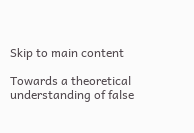Skip to main content

Towards a theoretical understanding of false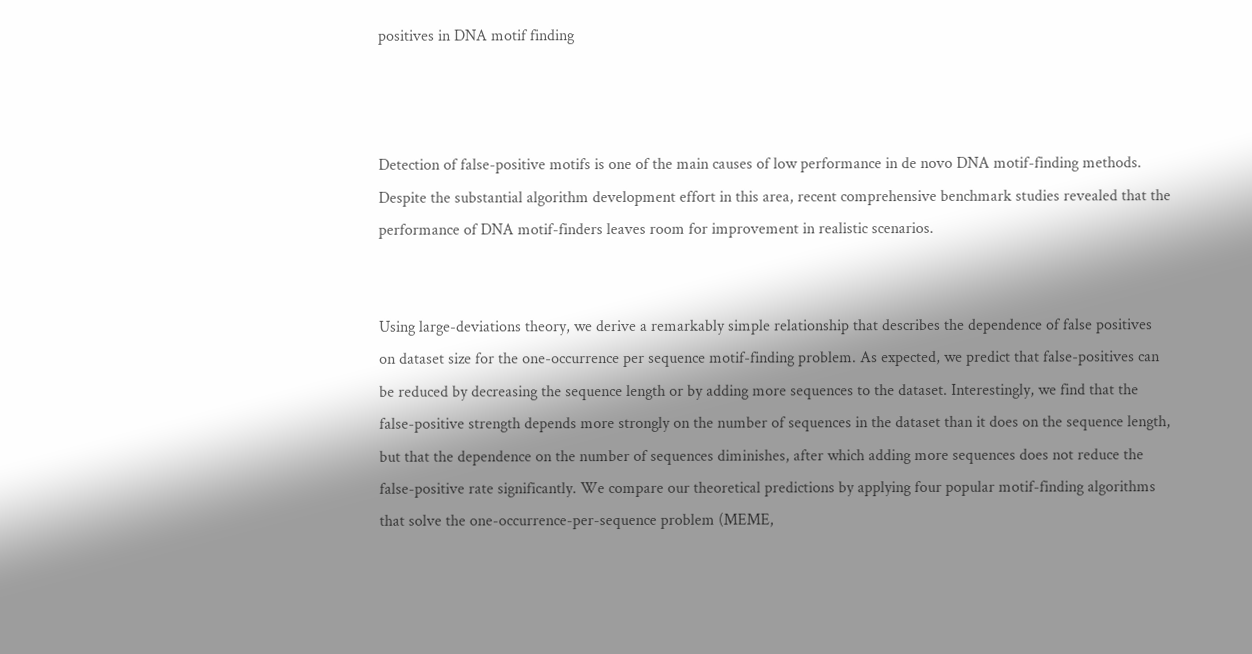positives in DNA motif finding



Detection of false-positive motifs is one of the main causes of low performance in de novo DNA motif-finding methods. Despite the substantial algorithm development effort in this area, recent comprehensive benchmark studies revealed that the performance of DNA motif-finders leaves room for improvement in realistic scenarios.


Using large-deviations theory, we derive a remarkably simple relationship that describes the dependence of false positives on dataset size for the one-occurrence per sequence motif-finding problem. As expected, we predict that false-positives can be reduced by decreasing the sequence length or by adding more sequences to the dataset. Interestingly, we find that the false-positive strength depends more strongly on the number of sequences in the dataset than it does on the sequence length, but that the dependence on the number of sequences diminishes, after which adding more sequences does not reduce the false-positive rate significantly. We compare our theoretical predictions by applying four popular motif-finding algorithms that solve the one-occurrence-per-sequence problem (MEME,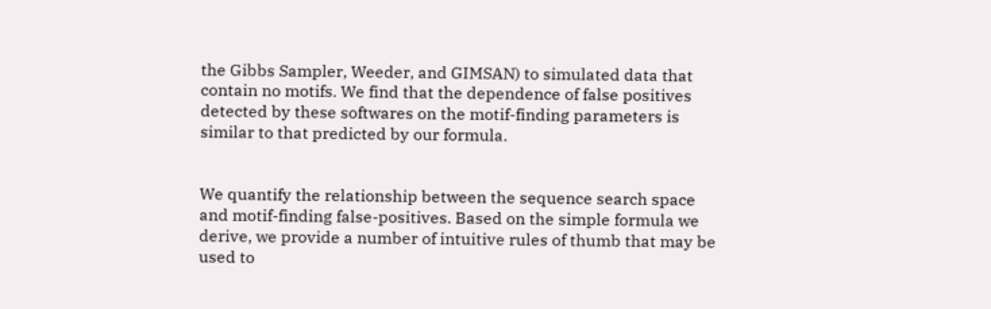the Gibbs Sampler, Weeder, and GIMSAN) to simulated data that contain no motifs. We find that the dependence of false positives detected by these softwares on the motif-finding parameters is similar to that predicted by our formula.


We quantify the relationship between the sequence search space and motif-finding false-positives. Based on the simple formula we derive, we provide a number of intuitive rules of thumb that may be used to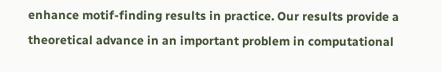enhance motif-finding results in practice. Our results provide a theoretical advance in an important problem in computational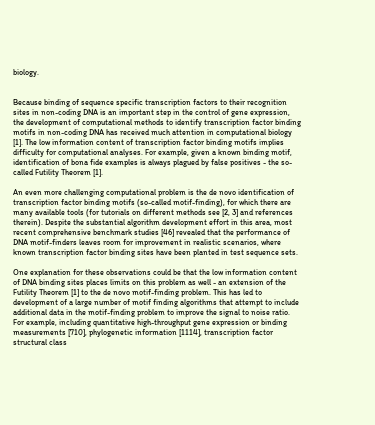biology.


Because binding of sequence specific transcription factors to their recognition sites in non-coding DNA is an important step in the control of gene expression, the development of computational methods to identify transcription factor binding motifs in non-coding DNA has received much attention in computational biology [1]. The low information content of transcription factor binding motifs implies difficulty for computational analyses. For example, given a known binding motif, identification of bona fide examples is always plagued by false positives - the so-called Futility Theorem [1].

An even more challenging computational problem is the de novo identification of transcription factor binding motifs (so-called motif-finding), for which there are many available tools (for tutorials on different methods see [2, 3] and references therein). Despite the substantial algorithm development effort in this area, most recent comprehensive benchmark studies [46] revealed that the performance of DNA motif-finders leaves room for improvement in realistic scenarios, where known transcription factor binding sites have been planted in test sequence sets.

One explanation for these observations could be that the low information content of DNA binding sites places limits on this problem as well - an extension of the Futility Theorem [1] to the de novo motif-finding problem. This has led to development of a large number of motif finding algorithms that attempt to include additional data in the motif-finding problem to improve the signal to noise ratio. For example, including quantitative high-throughput gene expression or binding measurements [710], phylogenetic information [1114], transcription factor structural class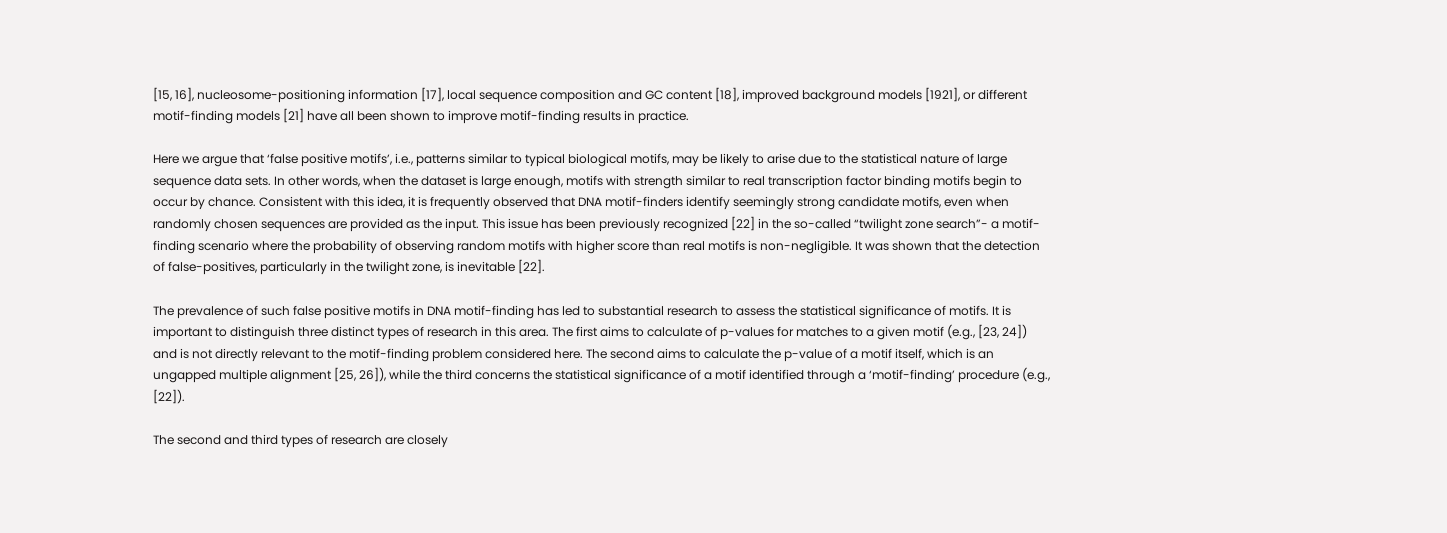[15, 16], nucleosome-positioning information [17], local sequence composition and GC content [18], improved background models [1921], or different motif-finding models [21] have all been shown to improve motif-finding results in practice.

Here we argue that ‘false positive motifs’, i.e., patterns similar to typical biological motifs, may be likely to arise due to the statistical nature of large sequence data sets. In other words, when the dataset is large enough, motifs with strength similar to real transcription factor binding motifs begin to occur by chance. Consistent with this idea, it is frequently observed that DNA motif-finders identify seemingly strong candidate motifs, even when randomly chosen sequences are provided as the input. This issue has been previously recognized [22] in the so-called “twilight zone search”- a motif-finding scenario where the probability of observing random motifs with higher score than real motifs is non-negligible. It was shown that the detection of false-positives, particularly in the twilight zone, is inevitable [22].

The prevalence of such false positive motifs in DNA motif-finding has led to substantial research to assess the statistical significance of motifs. It is important to distinguish three distinct types of research in this area. The first aims to calculate of p-values for matches to a given motif (e.g., [23, 24]) and is not directly relevant to the motif-finding problem considered here. The second aims to calculate the p-value of a motif itself, which is an ungapped multiple alignment [25, 26]), while the third concerns the statistical significance of a motif identified through a ‘motif-finding’ procedure (e.g., [22]).

The second and third types of research are closely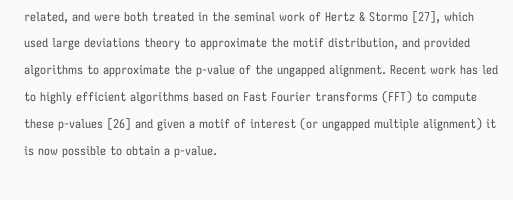related, and were both treated in the seminal work of Hertz & Stormo [27], which used large deviations theory to approximate the motif distribution, and provided algorithms to approximate the p-value of the ungapped alignment. Recent work has led to highly efficient algorithms based on Fast Fourier transforms (FFT) to compute these p-values [26] and given a motif of interest (or ungapped multiple alignment) it is now possible to obtain a p-value.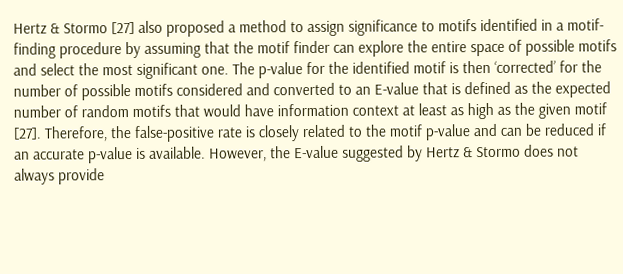Hertz & Stormo [27] also proposed a method to assign significance to motifs identified in a motif-finding procedure by assuming that the motif finder can explore the entire space of possible motifs and select the most significant one. The p-value for the identified motif is then ‘corrected’ for the number of possible motifs considered and converted to an E-value that is defined as the expected number of random motifs that would have information context at least as high as the given motif [27]. Therefore, the false-positive rate is closely related to the motif p-value and can be reduced if an accurate p-value is available. However, the E-value suggested by Hertz & Stormo does not always provide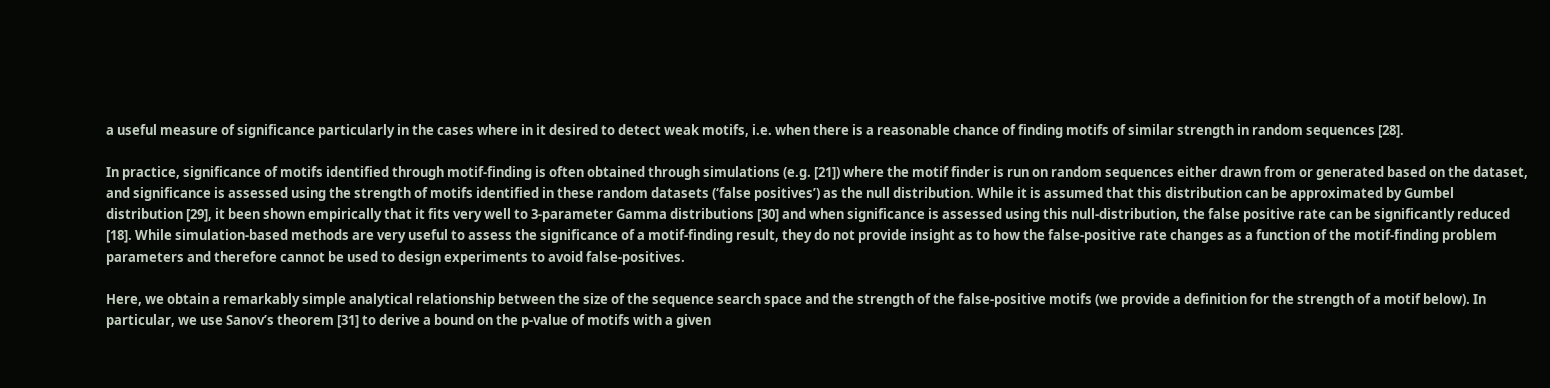a useful measure of significance particularly in the cases where in it desired to detect weak motifs, i.e. when there is a reasonable chance of finding motifs of similar strength in random sequences [28].

In practice, significance of motifs identified through motif-finding is often obtained through simulations (e.g. [21]) where the motif finder is run on random sequences either drawn from or generated based on the dataset, and significance is assessed using the strength of motifs identified in these random datasets (‘false positives’) as the null distribution. While it is assumed that this distribution can be approximated by Gumbel distribution [29], it been shown empirically that it fits very well to 3-parameter Gamma distributions [30] and when significance is assessed using this null-distribution, the false positive rate can be significantly reduced [18]. While simulation-based methods are very useful to assess the significance of a motif-finding result, they do not provide insight as to how the false-positive rate changes as a function of the motif-finding problem parameters and therefore cannot be used to design experiments to avoid false-positives.

Here, we obtain a remarkably simple analytical relationship between the size of the sequence search space and the strength of the false-positive motifs (we provide a definition for the strength of a motif below). In particular, we use Sanov’s theorem [31] to derive a bound on the p-value of motifs with a given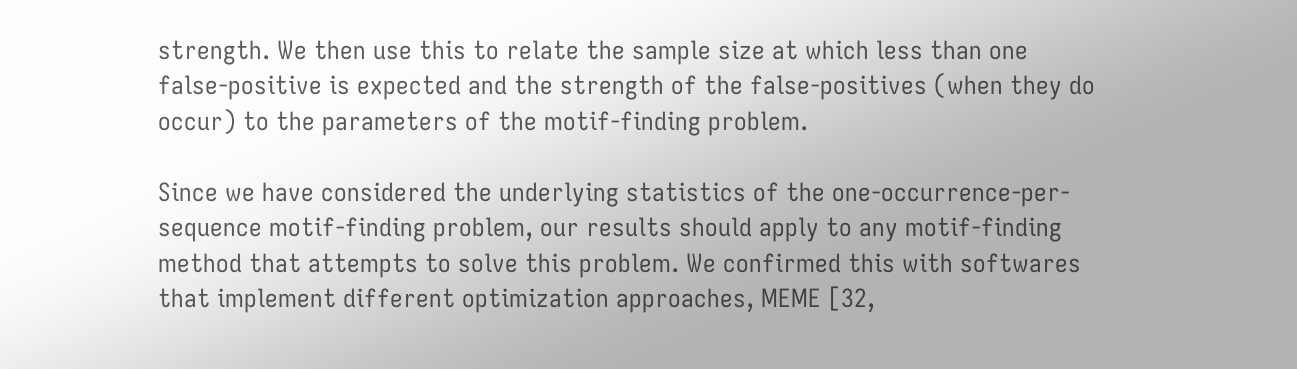strength. We then use this to relate the sample size at which less than one false-positive is expected and the strength of the false-positives (when they do occur) to the parameters of the motif-finding problem.

Since we have considered the underlying statistics of the one-occurrence-per-sequence motif-finding problem, our results should apply to any motif-finding method that attempts to solve this problem. We confirmed this with softwares that implement different optimization approaches, MEME [32,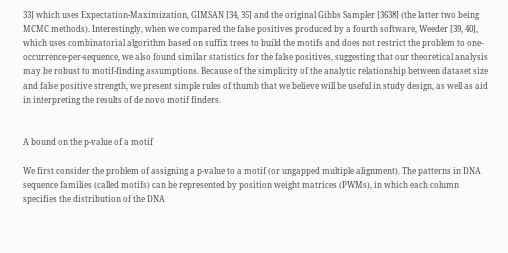33] which uses Expectation-Maximization, GIMSAN [34, 35] and the original Gibbs Sampler [3638] (the latter two being MCMC methods). Interestingly, when we compared the false positives produced by a fourth software, Weeder [39, 40], which uses combinatorial algorithm based on suffix trees to build the motifs and does not restrict the problem to one-occurrence-per-sequence, we also found similar statistics for the false positives, suggesting that our theoretical analysis may be robust to motif-finding assumptions. Because of the simplicity of the analytic relationship between dataset size and false positive strength, we present simple rules of thumb that we believe will be useful in study design, as well as aid in interpreting the results of de novo motif finders.


A bound on the p-value of a motif

We first consider the problem of assigning a p-value to a motif (or ungapped multiple alignment). The patterns in DNA sequence families (called motifs) can be represented by position weight matrices (PWMs), in which each column specifies the distribution of the DNA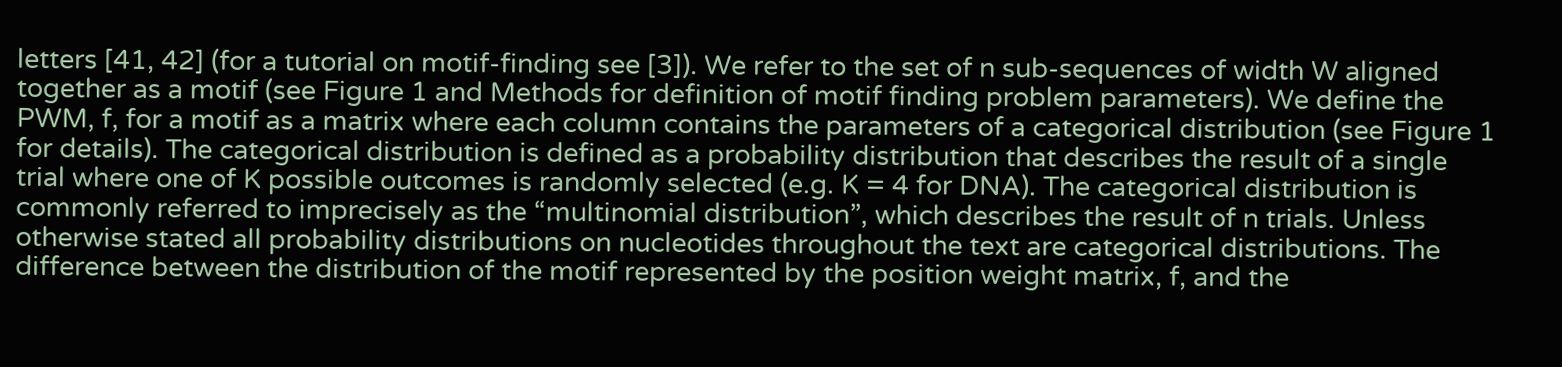letters [41, 42] (for a tutorial on motif-finding see [3]). We refer to the set of n sub-sequences of width W aligned together as a motif (see Figure 1 and Methods for definition of motif finding problem parameters). We define the PWM, f, for a motif as a matrix where each column contains the parameters of a categorical distribution (see Figure 1 for details). The categorical distribution is defined as a probability distribution that describes the result of a single trial where one of K possible outcomes is randomly selected (e.g. K = 4 for DNA). The categorical distribution is commonly referred to imprecisely as the “multinomial distribution”, which describes the result of n trials. Unless otherwise stated all probability distributions on nucleotides throughout the text are categorical distributions. The difference between the distribution of the motif represented by the position weight matrix, f, and the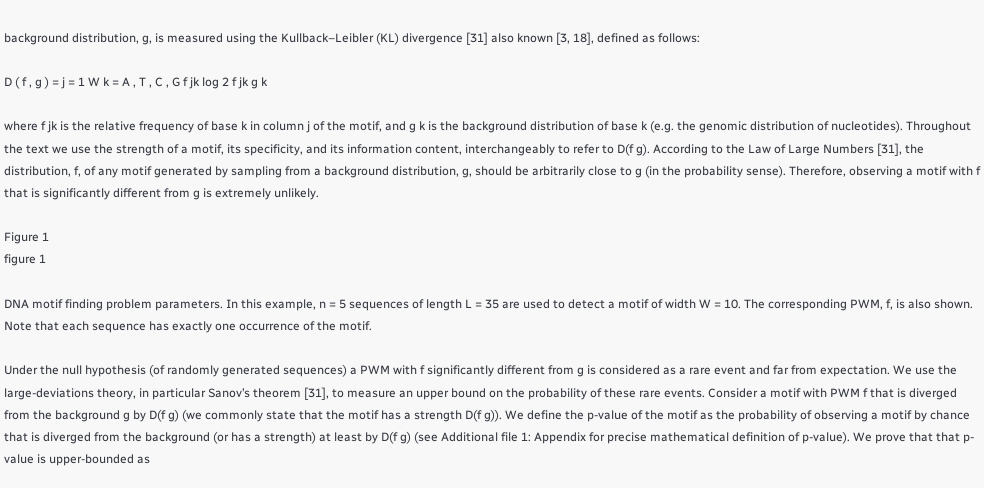background distribution, g, is measured using the Kullback–Leibler (KL) divergence [31] also known [3, 18], defined as follows:

D ( f , g ) = j = 1 W k = A , T , C , G f jk log 2 f jk g k

where f jk is the relative frequency of base k in column j of the motif, and g k is the background distribution of base k (e.g. the genomic distribution of nucleotides). Throughout the text we use the strength of a motif, its specificity, and its information content, interchangeably to refer to D(f g). According to the Law of Large Numbers [31], the distribution, f, of any motif generated by sampling from a background distribution, g, should be arbitrarily close to g (in the probability sense). Therefore, observing a motif with f that is significantly different from g is extremely unlikely.

Figure 1
figure 1

DNA motif finding problem parameters. In this example, n = 5 sequences of length L = 35 are used to detect a motif of width W = 10. The corresponding PWM, f, is also shown. Note that each sequence has exactly one occurrence of the motif.

Under the null hypothesis (of randomly generated sequences) a PWM with f significantly different from g is considered as a rare event and far from expectation. We use the large-deviations theory, in particular Sanov’s theorem [31], to measure an upper bound on the probability of these rare events. Consider a motif with PWM f that is diverged from the background g by D(f g) (we commonly state that the motif has a strength D(f g)). We define the p-value of the motif as the probability of observing a motif by chance that is diverged from the background (or has a strength) at least by D(f g) (see Additional file 1: Appendix for precise mathematical definition of p-value). We prove that that p-value is upper-bounded as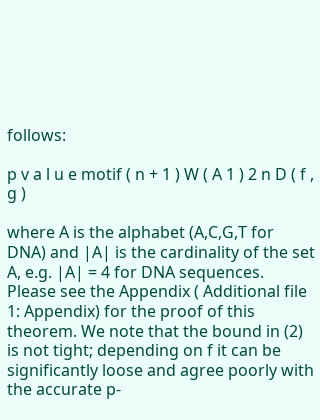follows:

p v a l u e motif ( n + 1 ) W ( A 1 ) 2 n D ( f , g )

where A is the alphabet (A,C,G,T for DNA) and |A| is the cardinality of the set A, e.g. |A| = 4 for DNA sequences. Please see the Appendix ( Additional file 1: Appendix) for the proof of this theorem. We note that the bound in (2) is not tight; depending on f it can be significantly loose and agree poorly with the accurate p-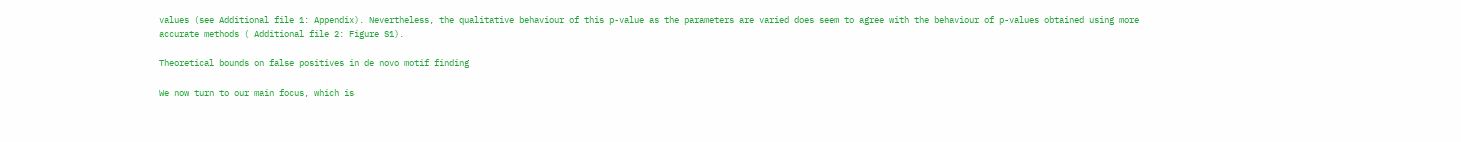values (see Additional file 1: Appendix). Nevertheless, the qualitative behaviour of this p-value as the parameters are varied does seem to agree with the behaviour of p-values obtained using more accurate methods ( Additional file 2: Figure S1).

Theoretical bounds on false positives in de novo motif finding

We now turn to our main focus, which is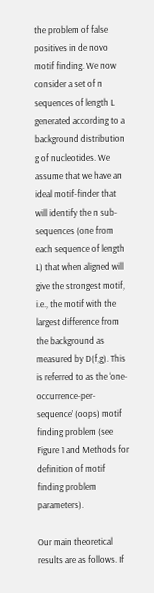the problem of false positives in de novo motif finding. We now consider a set of n sequences of length L generated according to a background distribution g of nucleotides. We assume that we have an ideal motif-finder that will identify the n sub-sequences (one from each sequence of length L) that when aligned will give the strongest motif, i.e., the motif with the largest difference from the background as measured by D(f,g). This is referred to as the ‘one-occurrence-per-sequence’ (oops) motif finding problem (see Figure 1 and Methods for definition of motif finding problem parameters).

Our main theoretical results are as follows. If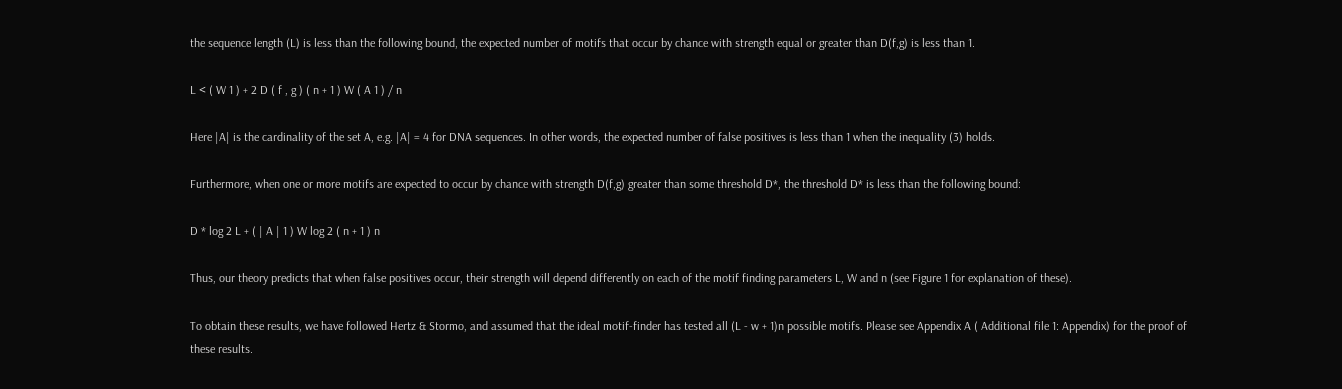the sequence length (L) is less than the following bound, the expected number of motifs that occur by chance with strength equal or greater than D(f,g) is less than 1.

L < ( W 1 ) + 2 D ( f , g ) ( n + 1 ) W ( A 1 ) / n

Here |A| is the cardinality of the set A, e.g. |A| = 4 for DNA sequences. In other words, the expected number of false positives is less than 1 when the inequality (3) holds.

Furthermore, when one or more motifs are expected to occur by chance with strength D(f,g) greater than some threshold D*, the threshold D* is less than the following bound:

D * log 2 L + ( | A | 1 ) W log 2 ( n + 1 ) n

Thus, our theory predicts that when false positives occur, their strength will depend differently on each of the motif finding parameters L, W and n (see Figure 1 for explanation of these).

To obtain these results, we have followed Hertz & Stormo, and assumed that the ideal motif-finder has tested all (L - w + 1)n possible motifs. Please see Appendix A ( Additional file 1: Appendix) for the proof of these results.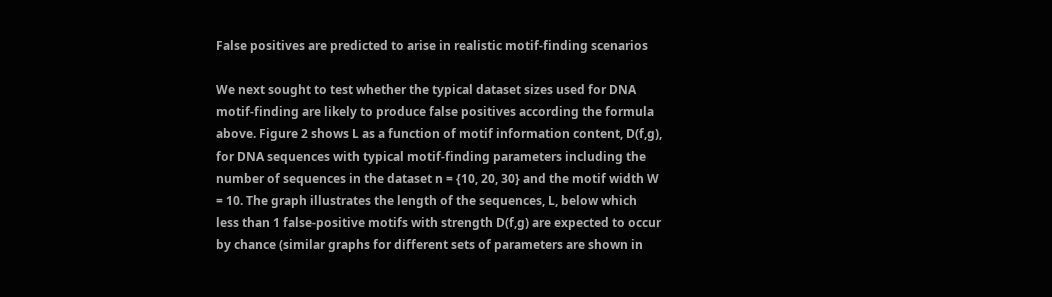False positives are predicted to arise in realistic motif-finding scenarios

We next sought to test whether the typical dataset sizes used for DNA motif-finding are likely to produce false positives according the formula above. Figure 2 shows L as a function of motif information content, D(f,g), for DNA sequences with typical motif-finding parameters including the number of sequences in the dataset n = {10, 20, 30} and the motif width W = 10. The graph illustrates the length of the sequences, L, below which less than 1 false-positive motifs with strength D(f,g) are expected to occur by chance (similar graphs for different sets of parameters are shown in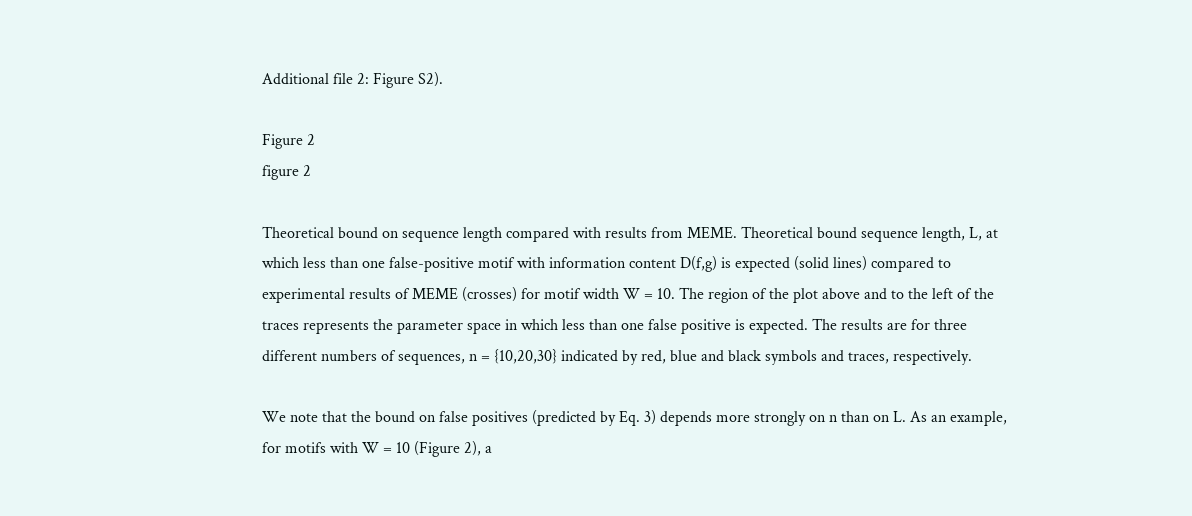Additional file 2: Figure S2).

Figure 2
figure 2

Theoretical bound on sequence length compared with results from MEME. Theoretical bound sequence length, L, at which less than one false-positive motif with information content D(f,g) is expected (solid lines) compared to experimental results of MEME (crosses) for motif width W = 10. The region of the plot above and to the left of the traces represents the parameter space in which less than one false positive is expected. The results are for three different numbers of sequences, n = {10,20,30} indicated by red, blue and black symbols and traces, respectively.

We note that the bound on false positives (predicted by Eq. 3) depends more strongly on n than on L. As an example, for motifs with W = 10 (Figure 2), a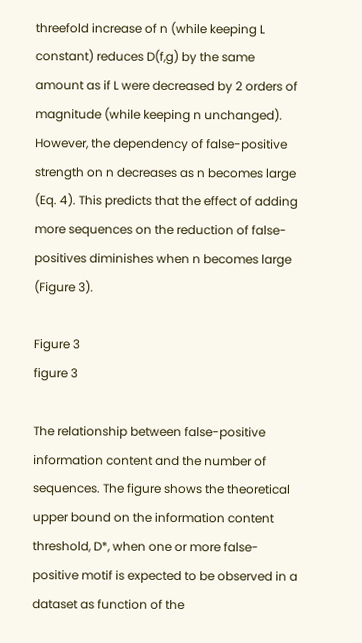threefold increase of n (while keeping L constant) reduces D(f,g) by the same amount as if L were decreased by 2 orders of magnitude (while keeping n unchanged). However, the dependency of false-positive strength on n decreases as n becomes large (Eq. 4). This predicts that the effect of adding more sequences on the reduction of false-positives diminishes when n becomes large (Figure 3).

Figure 3
figure 3

The relationship between false-positive information content and the number of sequences. The figure shows the theoretical upper bound on the information content threshold, D*, when one or more false-positive motif is expected to be observed in a dataset as function of the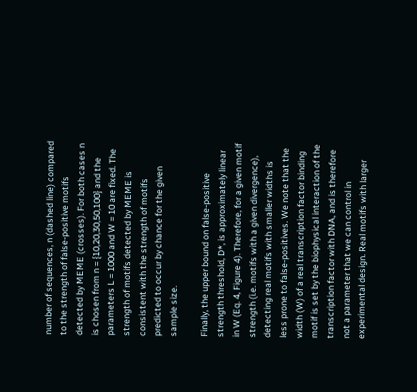number of sequences, n (dashed line) compared to the strength of false-positive motifs detected by MEME (crosses). For both cases n is chosen from n = {10,20,30,50,100} and the parameters L = 1000 and W = 10 are fixed. The strength of motifs detected by MEME is consistent with the strength of motifs predicted to occur by chance for the given sample size.

Finally, the upper bound on false-positive strength threshold, D*, is approximately linear in W (Eq. 4, Figure 4). Therefore, for a given motif strength (i.e. motifs with a given divergence), detecting real motifs with smaller widths is less prone to false-positives. We note that the width (W) of a real transcription factor binding motif is set by the biophysical interaction of the transcription factor with DNA, and is therefore not a parameter that we can control in experimental design. Real motifs with larger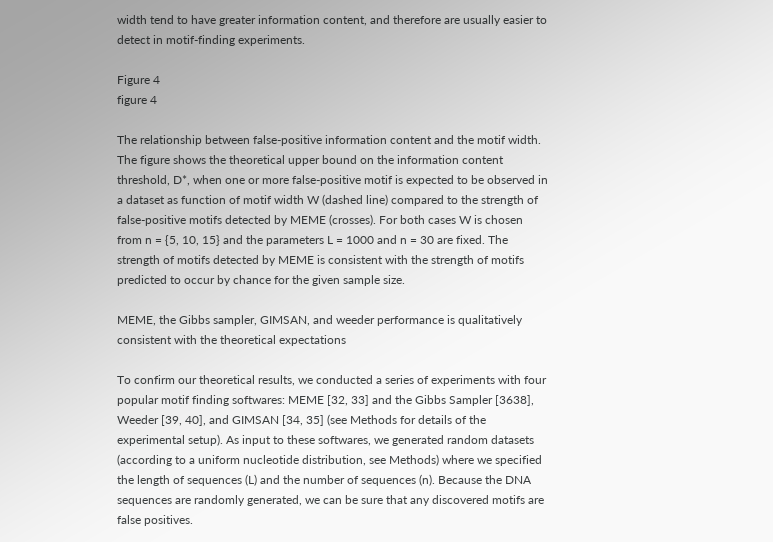width tend to have greater information content, and therefore are usually easier to detect in motif-finding experiments.

Figure 4
figure 4

The relationship between false-positive information content and the motif width. The figure shows the theoretical upper bound on the information content threshold, D*, when one or more false-positive motif is expected to be observed in a dataset as function of motif width W (dashed line) compared to the strength of false-positive motifs detected by MEME (crosses). For both cases W is chosen from n = {5, 10, 15} and the parameters L = 1000 and n = 30 are fixed. The strength of motifs detected by MEME is consistent with the strength of motifs predicted to occur by chance for the given sample size.

MEME, the Gibbs sampler, GIMSAN, and weeder performance is qualitatively consistent with the theoretical expectations

To confirm our theoretical results, we conducted a series of experiments with four popular motif finding softwares: MEME [32, 33] and the Gibbs Sampler [3638], Weeder [39, 40], and GIMSAN [34, 35] (see Methods for details of the experimental setup). As input to these softwares, we generated random datasets (according to a uniform nucleotide distribution, see Methods) where we specified the length of sequences (L) and the number of sequences (n). Because the DNA sequences are randomly generated, we can be sure that any discovered motifs are false positives.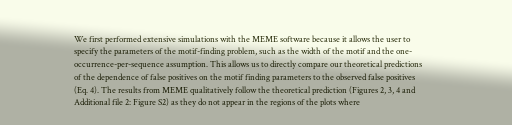We first performed extensive simulations with the MEME software because it allows the user to specify the parameters of the motif-finding problem, such as the width of the motif and the one-occurrence-per-sequence assumption. This allows us to directly compare our theoretical predictions of the dependence of false positives on the motif finding parameters to the observed false positives (Eq. 4). The results from MEME qualitatively follow the theoretical prediction (Figures 2, 3, 4 and Additional file 2: Figure S2) as they do not appear in the regions of the plots where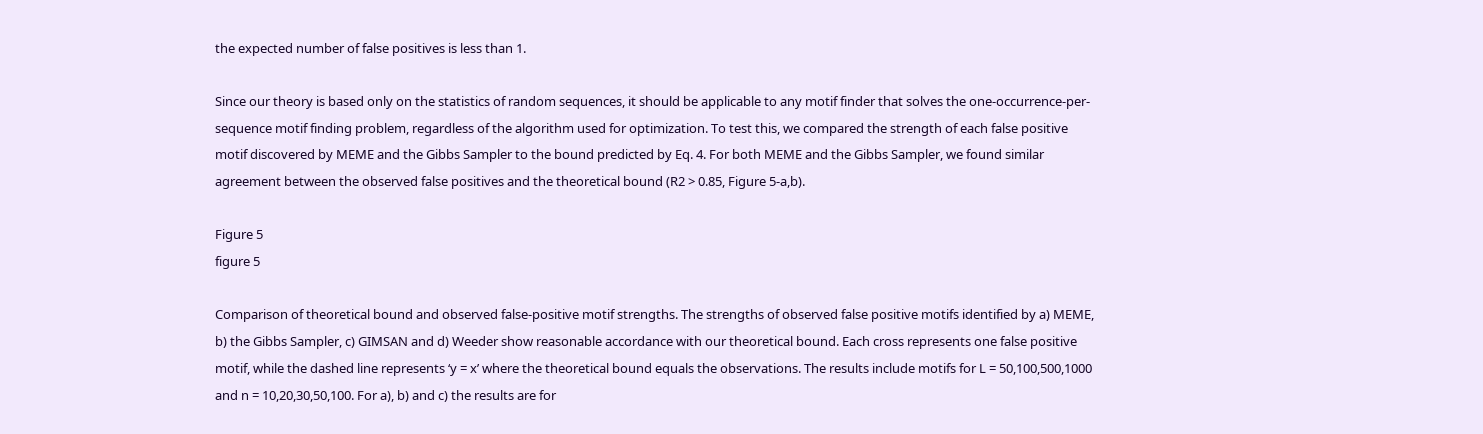the expected number of false positives is less than 1.

Since our theory is based only on the statistics of random sequences, it should be applicable to any motif finder that solves the one-occurrence-per-sequence motif finding problem, regardless of the algorithm used for optimization. To test this, we compared the strength of each false positive motif discovered by MEME and the Gibbs Sampler to the bound predicted by Eq. 4. For both MEME and the Gibbs Sampler, we found similar agreement between the observed false positives and the theoretical bound (R2 > 0.85, Figure 5-a,b).

Figure 5
figure 5

Comparison of theoretical bound and observed false-positive motif strengths. The strengths of observed false positive motifs identified by a) MEME, b) the Gibbs Sampler, c) GIMSAN and d) Weeder show reasonable accordance with our theoretical bound. Each cross represents one false positive motif, while the dashed line represents ‘y = x’ where the theoretical bound equals the observations. The results include motifs for L = 50,100,500,1000 and n = 10,20,30,50,100. For a), b) and c) the results are for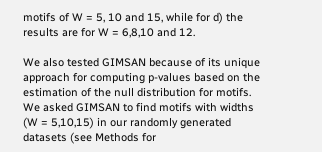motifs of W = 5, 10 and 15, while for d) the results are for W = 6,8,10 and 12.

We also tested GIMSAN because of its unique approach for computing p-values based on the estimation of the null distribution for motifs. We asked GIMSAN to find motifs with widths (W = 5,10,15) in our randomly generated datasets (see Methods for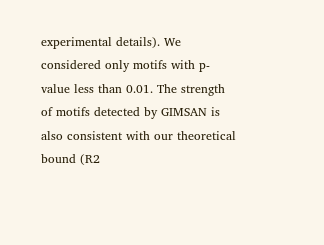experimental details). We considered only motifs with p-value less than 0.01. The strength of motifs detected by GIMSAN is also consistent with our theoretical bound (R2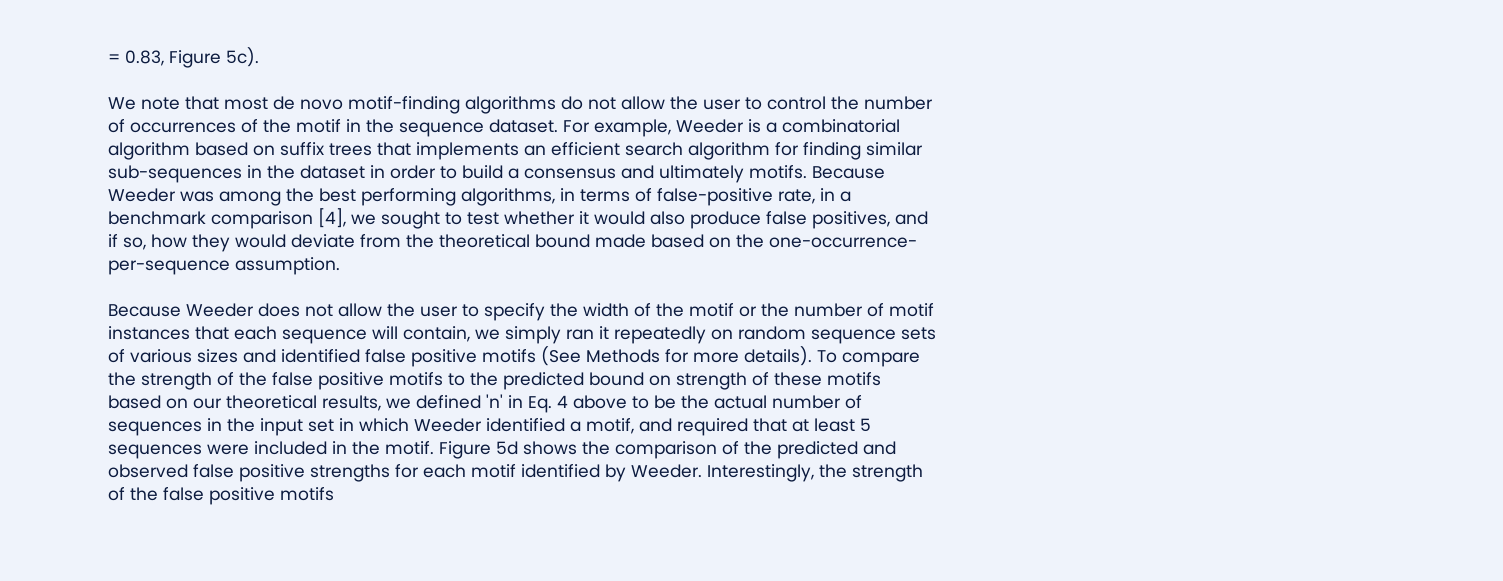= 0.83, Figure 5c).

We note that most de novo motif-finding algorithms do not allow the user to control the number of occurrences of the motif in the sequence dataset. For example, Weeder is a combinatorial algorithm based on suffix trees that implements an efficient search algorithm for finding similar sub-sequences in the dataset in order to build a consensus and ultimately motifs. Because Weeder was among the best performing algorithms, in terms of false-positive rate, in a benchmark comparison [4], we sought to test whether it would also produce false positives, and if so, how they would deviate from the theoretical bound made based on the one-occurrence-per-sequence assumption.

Because Weeder does not allow the user to specify the width of the motif or the number of motif instances that each sequence will contain, we simply ran it repeatedly on random sequence sets of various sizes and identified false positive motifs (See Methods for more details). To compare the strength of the false positive motifs to the predicted bound on strength of these motifs based on our theoretical results, we defined 'n' in Eq. 4 above to be the actual number of sequences in the input set in which Weeder identified a motif, and required that at least 5 sequences were included in the motif. Figure 5d shows the comparison of the predicted and observed false positive strengths for each motif identified by Weeder. Interestingly, the strength of the false positive motifs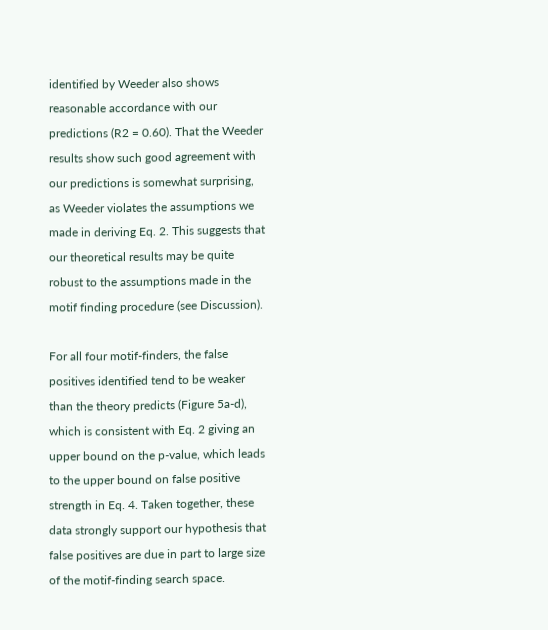identified by Weeder also shows reasonable accordance with our predictions (R2 = 0.60). That the Weeder results show such good agreement with our predictions is somewhat surprising, as Weeder violates the assumptions we made in deriving Eq. 2. This suggests that our theoretical results may be quite robust to the assumptions made in the motif finding procedure (see Discussion).

For all four motif-finders, the false positives identified tend to be weaker than the theory predicts (Figure 5a-d), which is consistent with Eq. 2 giving an upper bound on the p-value, which leads to the upper bound on false positive strength in Eq. 4. Taken together, these data strongly support our hypothesis that false positives are due in part to large size of the motif-finding search space.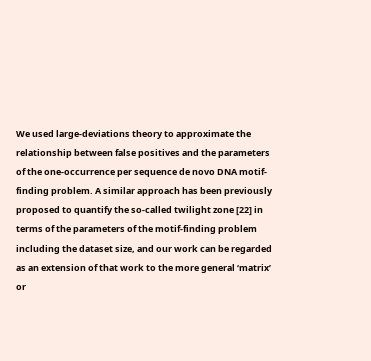We used large-deviations theory to approximate the relationship between false positives and the parameters of the one-occurrence per sequence de novo DNA motif-finding problem. A similar approach has been previously proposed to quantify the so-called twilight zone [22] in terms of the parameters of the motif-finding problem including the dataset size, and our work can be regarded as an extension of that work to the more general ‘matrix’ or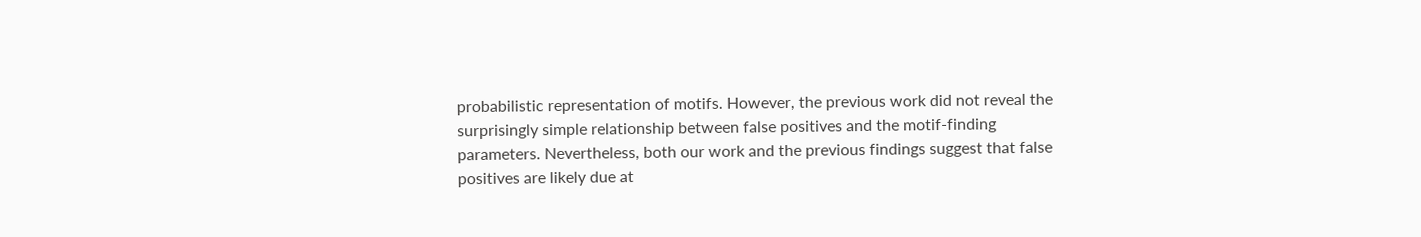probabilistic representation of motifs. However, the previous work did not reveal the surprisingly simple relationship between false positives and the motif-finding parameters. Nevertheless, both our work and the previous findings suggest that false positives are likely due at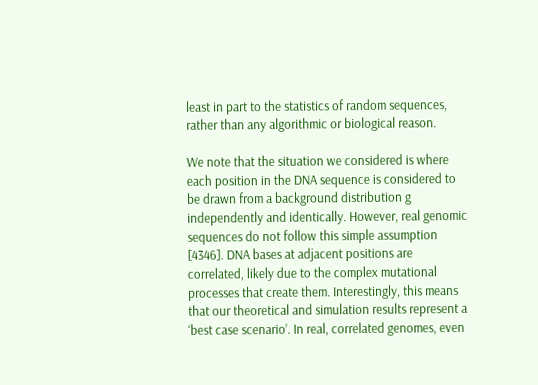least in part to the statistics of random sequences, rather than any algorithmic or biological reason.

We note that the situation we considered is where each position in the DNA sequence is considered to be drawn from a background distribution g independently and identically. However, real genomic sequences do not follow this simple assumption [4346]. DNA bases at adjacent positions are correlated, likely due to the complex mutational processes that create them. Interestingly, this means that our theoretical and simulation results represent a ‘best case scenario’. In real, correlated genomes, even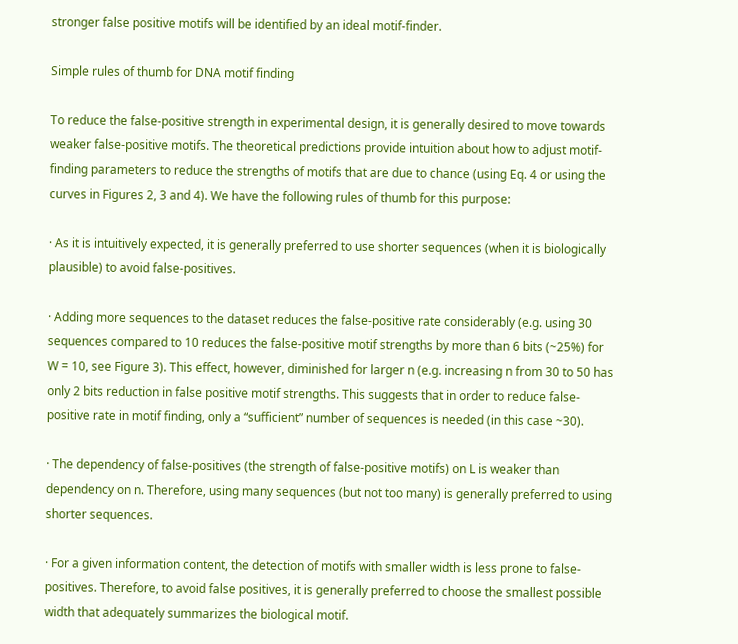stronger false positive motifs will be identified by an ideal motif-finder.

Simple rules of thumb for DNA motif finding

To reduce the false-positive strength in experimental design, it is generally desired to move towards weaker false-positive motifs. The theoretical predictions provide intuition about how to adjust motif-finding parameters to reduce the strengths of motifs that are due to chance (using Eq. 4 or using the curves in Figures 2, 3 and 4). We have the following rules of thumb for this purpose:

· As it is intuitively expected, it is generally preferred to use shorter sequences (when it is biologically plausible) to avoid false-positives.

· Adding more sequences to the dataset reduces the false-positive rate considerably (e.g. using 30 sequences compared to 10 reduces the false-positive motif strengths by more than 6 bits (~25%) for W = 10, see Figure 3). This effect, however, diminished for larger n (e.g. increasing n from 30 to 50 has only 2 bits reduction in false positive motif strengths. This suggests that in order to reduce false-positive rate in motif finding, only a “sufficient” number of sequences is needed (in this case ~30).

· The dependency of false-positives (the strength of false-positive motifs) on L is weaker than dependency on n. Therefore, using many sequences (but not too many) is generally preferred to using shorter sequences.

· For a given information content, the detection of motifs with smaller width is less prone to false-positives. Therefore, to avoid false positives, it is generally preferred to choose the smallest possible width that adequately summarizes the biological motif.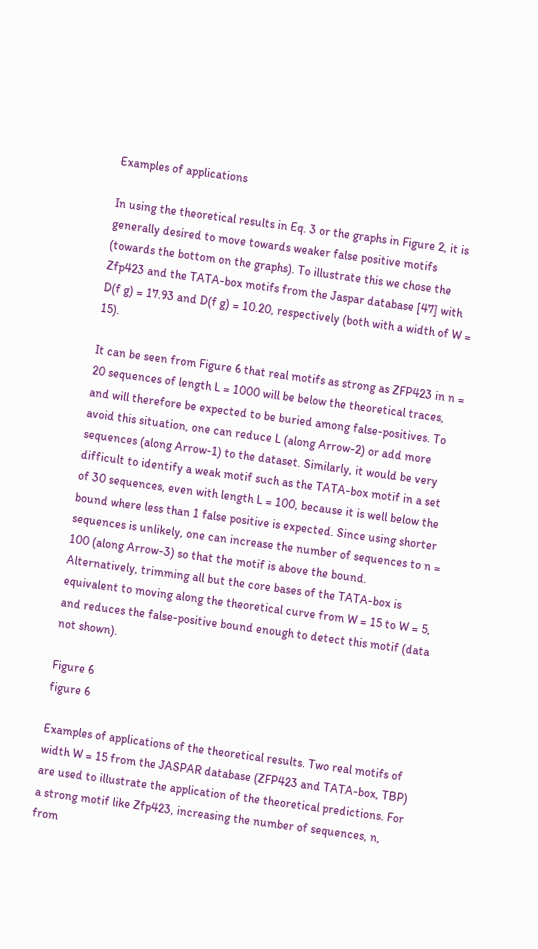Examples of applications

In using the theoretical results in Eq. 3 or the graphs in Figure 2, it is generally desired to move towards weaker false positive motifs (towards the bottom on the graphs). To illustrate this we chose the Zfp423 and the TATA-box motifs from the Jaspar database [47] with D(f g) = 17.93 and D(f g) = 10.20, respectively (both with a width of W = 15).

It can be seen from Figure 6 that real motifs as strong as ZFP423 in n = 20 sequences of length L = 1000 will be below the theoretical traces, and will therefore be expected to be buried among false-positives. To avoid this situation, one can reduce L (along Arrow-2) or add more sequences (along Arrow-1) to the dataset. Similarly, it would be very difficult to identify a weak motif such as the TATA-box motif in a set of 30 sequences, even with length L = 100, because it is well below the bound where less than 1 false positive is expected. Since using shorter sequences is unlikely, one can increase the number of sequences to n = 100 (along Arrow-3) so that the motif is above the bound. Alternatively, trimming all but the core bases of the TATA-box is equivalent to moving along the theoretical curve from W = 15 to W = 5, and reduces the false-positive bound enough to detect this motif (data not shown).

Figure 6
figure 6

Examples of applications of the theoretical results. Two real motifs of width W = 15 from the JASPAR database (ZFP423 and TATA-box, TBP) are used to illustrate the application of the theoretical predictions. For a strong motif like Zfp423, increasing the number of sequences, n, from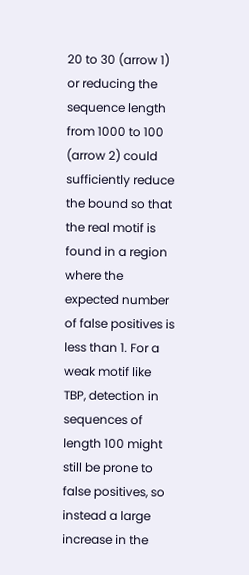20 to 30 (arrow 1) or reducing the sequence length from 1000 to 100 (arrow 2) could sufficiently reduce the bound so that the real motif is found in a region where the expected number of false positives is less than 1. For a weak motif like TBP, detection in sequences of length 100 might still be prone to false positives, so instead a large increase in the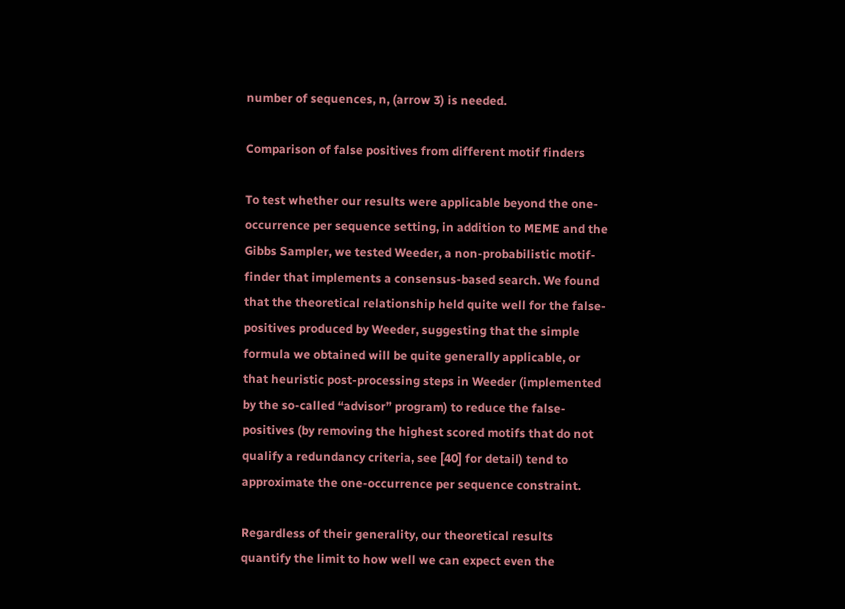number of sequences, n, (arrow 3) is needed.

Comparison of false positives from different motif finders

To test whether our results were applicable beyond the one-occurrence per sequence setting, in addition to MEME and the Gibbs Sampler, we tested Weeder, a non-probabilistic motif-finder that implements a consensus-based search. We found that the theoretical relationship held quite well for the false-positives produced by Weeder, suggesting that the simple formula we obtained will be quite generally applicable, or that heuristic post-processing steps in Weeder (implemented by the so-called “advisor” program) to reduce the false-positives (by removing the highest scored motifs that do not qualify a redundancy criteria, see [40] for detail) tend to approximate the one-occurrence per sequence constraint.

Regardless of their generality, our theoretical results quantify the limit to how well we can expect even the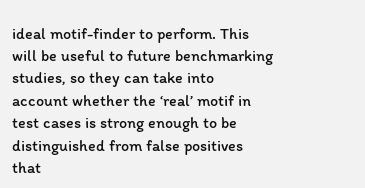ideal motif-finder to perform. This will be useful to future benchmarking studies, so they can take into account whether the ‘real’ motif in test cases is strong enough to be distinguished from false positives that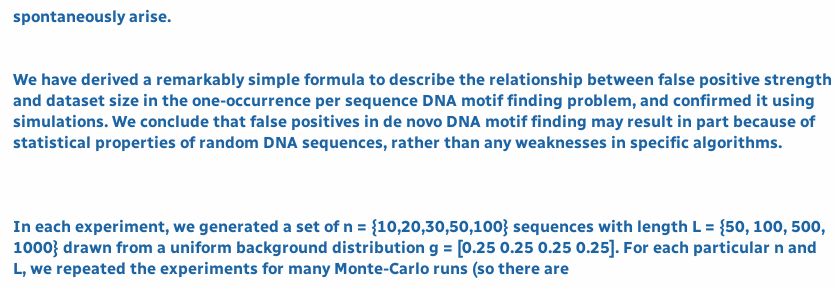spontaneously arise.


We have derived a remarkably simple formula to describe the relationship between false positive strength and dataset size in the one-occurrence per sequence DNA motif finding problem, and confirmed it using simulations. We conclude that false positives in de novo DNA motif finding may result in part because of statistical properties of random DNA sequences, rather than any weaknesses in specific algorithms.



In each experiment, we generated a set of n = {10,20,30,50,100} sequences with length L = {50, 100, 500, 1000} drawn from a uniform background distribution g = [0.25 0.25 0.25 0.25]. For each particular n and L, we repeated the experiments for many Monte-Carlo runs (so there are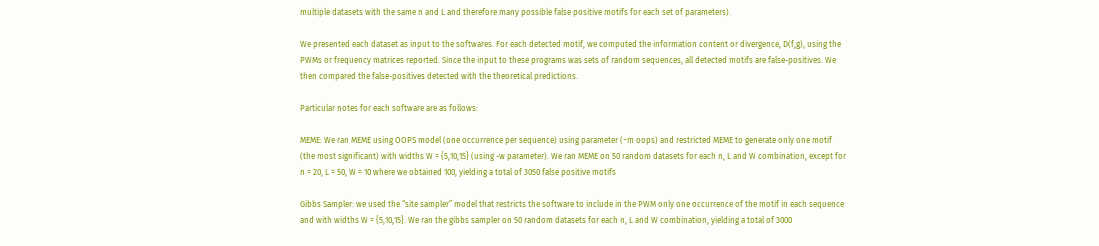multiple datasets with the same n and L and therefore many possible false positive motifs for each set of parameters).

We presented each dataset as input to the softwares. For each detected motif, we computed the information content or divergence, D(f,g), using the PWMs or frequency matrices reported. Since the input to these programs was sets of random sequences, all detected motifs are false-positives. We then compared the false-positives detected with the theoretical predictions.

Particular notes for each software are as follows:

MEME: We ran MEME using OOPS model (one occurrence per sequence) using parameter (−m oops) and restricted MEME to generate only one motif (the most significant) with widths W = {5,10,15} (using -w parameter). We ran MEME on 50 random datasets for each n, L and W combination, except for n = 20, L = 50, W = 10 where we obtained 100, yielding a total of 3050 false positive motifs

Gibbs Sampler: we used the “site sampler” model that restricts the software to include in the PWM only one occurrence of the motif in each sequence and with widths W = {5,10,15}. We ran the gibbs sampler on 50 random datasets for each n, L and W combination, yielding a total of 3000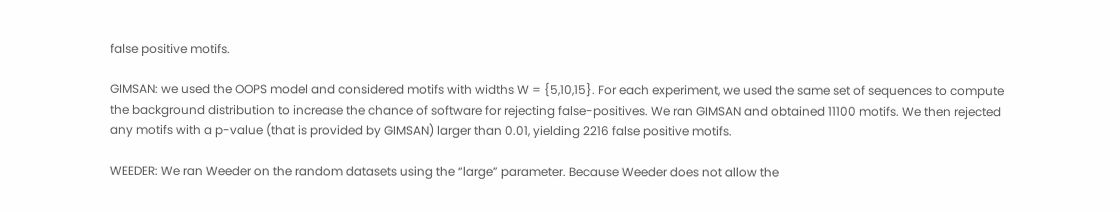false positive motifs.

GIMSAN: we used the OOPS model and considered motifs with widths W = {5,10,15}. For each experiment, we used the same set of sequences to compute the background distribution to increase the chance of software for rejecting false-positives. We ran GIMSAN and obtained 11100 motifs. We then rejected any motifs with a p-value (that is provided by GIMSAN) larger than 0.01, yielding 2216 false positive motifs.

WEEDER: We ran Weeder on the random datasets using the “large” parameter. Because Weeder does not allow the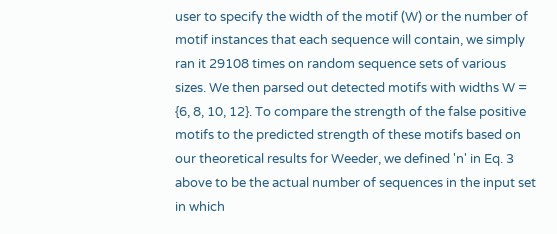user to specify the width of the motif (W) or the number of motif instances that each sequence will contain, we simply ran it 29108 times on random sequence sets of various sizes. We then parsed out detected motifs with widths W = {6, 8, 10, 12}. To compare the strength of the false positive motifs to the predicted strength of these motifs based on our theoretical results for Weeder, we defined 'n' in Eq. 3 above to be the actual number of sequences in the input set in which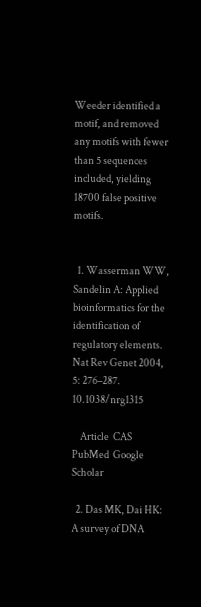Weeder identified a motif, and removed any motifs with fewer than 5 sequences included, yielding 18700 false positive motifs.


  1. Wasserman WW, Sandelin A: Applied bioinformatics for the identification of regulatory elements. Nat Rev Genet 2004, 5: 276–287. 10.1038/nrg1315

    Article  CAS  PubMed  Google Scholar

  2. Das MK, Dai HK: A survey of DNA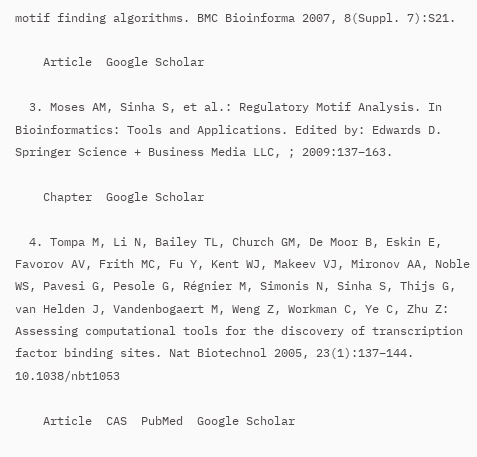motif finding algorithms. BMC Bioinforma 2007, 8(Suppl. 7):S21.

    Article  Google Scholar

  3. Moses AM, Sinha S, et al.: Regulatory Motif Analysis. In Bioinformatics: Tools and Applications. Edited by: Edwards D. Springer Science + Business Media LLC, ; 2009:137–163.

    Chapter  Google Scholar

  4. Tompa M, Li N, Bailey TL, Church GM, De Moor B, Eskin E, Favorov AV, Frith MC, Fu Y, Kent WJ, Makeev VJ, Mironov AA, Noble WS, Pavesi G, Pesole G, Régnier M, Simonis N, Sinha S, Thijs G, van Helden J, Vandenbogaert M, Weng Z, Workman C, Ye C, Zhu Z: Assessing computational tools for the discovery of transcription factor binding sites. Nat Biotechnol 2005, 23(1):137–144. 10.1038/nbt1053

    Article  CAS  PubMed  Google Scholar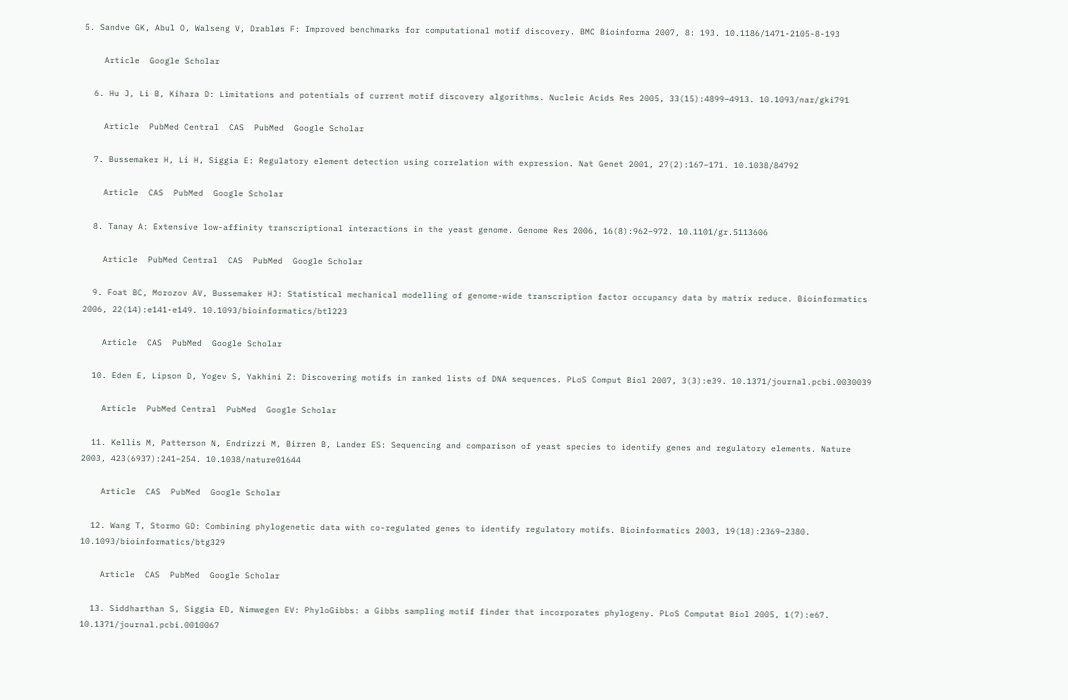5. Sandve GK, Abul O, Walseng V, Drabløs F: Improved benchmarks for computational motif discovery. BMC Bioinforma 2007, 8: 193. 10.1186/1471-2105-8-193

    Article  Google Scholar

  6. Hu J, Li B, Kihara D: Limitations and potentials of current motif discovery algorithms. Nucleic Acids Res 2005, 33(15):4899–4913. 10.1093/nar/gki791

    Article  PubMed Central  CAS  PubMed  Google Scholar

  7. Bussemaker H, Li H, Siggia E: Regulatory element detection using correlation with expression. Nat Genet 2001, 27(2):167–171. 10.1038/84792

    Article  CAS  PubMed  Google Scholar

  8. Tanay A: Extensive low-affinity transcriptional interactions in the yeast genome. Genome Res 2006, 16(8):962–972. 10.1101/gr.5113606

    Article  PubMed Central  CAS  PubMed  Google Scholar

  9. Foat BC, Morozov AV, Bussemaker HJ: Statistical mechanical modelling of genome-wide transcription factor occupancy data by matrix reduce. Bioinformatics 2006, 22(14):e141-e149. 10.1093/bioinformatics/btl223

    Article  CAS  PubMed  Google Scholar

  10. Eden E, Lipson D, Yogev S, Yakhini Z: Discovering motifs in ranked lists of DNA sequences. PLoS Comput Biol 2007, 3(3):e39. 10.1371/journal.pcbi.0030039

    Article  PubMed Central  PubMed  Google Scholar

  11. Kellis M, Patterson N, Endrizzi M, Birren B, Lander ES: Sequencing and comparison of yeast species to identify genes and regulatory elements. Nature 2003, 423(6937):241–254. 10.1038/nature01644

    Article  CAS  PubMed  Google Scholar

  12. Wang T, Stormo GD: Combining phylogenetic data with co-regulated genes to identify regulatory motifs. Bioinformatics 2003, 19(18):2369–2380. 10.1093/bioinformatics/btg329

    Article  CAS  PubMed  Google Scholar

  13. Siddharthan S, Siggia ED, Nimwegen EV: PhyloGibbs: a Gibbs sampling motif finder that incorporates phylogeny. PLoS Computat Biol 2005, 1(7):e67. 10.1371/journal.pcbi.0010067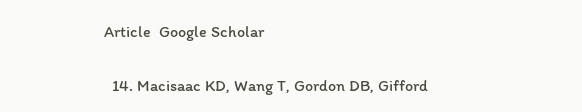Article  Google Scholar

  14. Macisaac KD, Wang T, Gordon DB, Gifford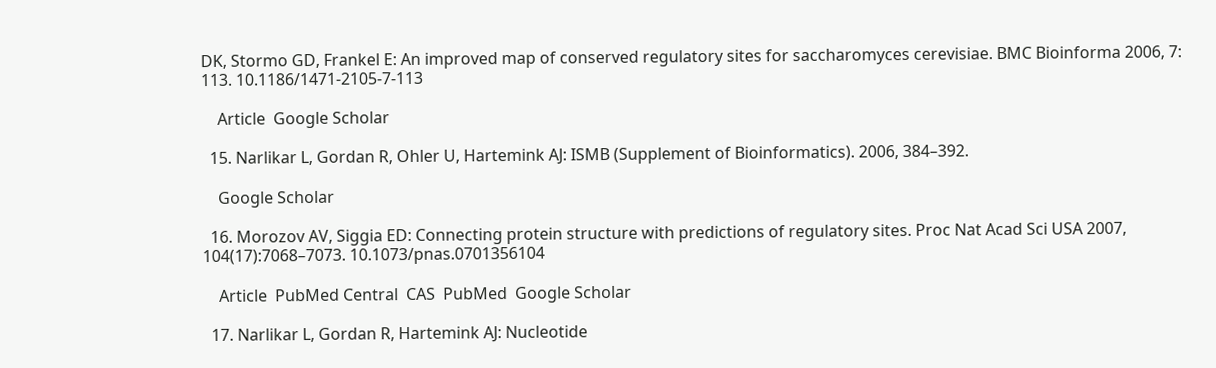DK, Stormo GD, Frankel E: An improved map of conserved regulatory sites for saccharomyces cerevisiae. BMC Bioinforma 2006, 7: 113. 10.1186/1471-2105-7-113

    Article  Google Scholar

  15. Narlikar L, Gordan R, Ohler U, Hartemink AJ: ISMB (Supplement of Bioinformatics). 2006, 384–392.

    Google Scholar

  16. Morozov AV, Siggia ED: Connecting protein structure with predictions of regulatory sites. Proc Nat Acad Sci USA 2007, 104(17):7068–7073. 10.1073/pnas.0701356104

    Article  PubMed Central  CAS  PubMed  Google Scholar

  17. Narlikar L, Gordan R, Hartemink AJ: Nucleotide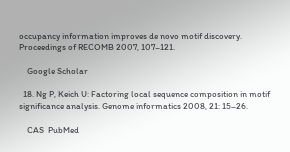occupancy information improves de novo motif discovery. Proceedings of RECOMB 2007, 107–121.

    Google Scholar

  18. Ng P, Keich U: Factoring local sequence composition in motif significance analysis. Genome informatics 2008, 21: 15–26.

    CAS  PubMed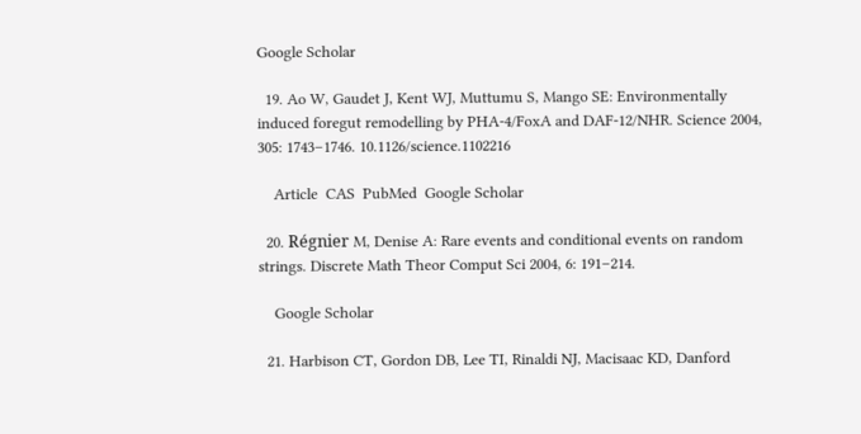Google Scholar

  19. Ao W, Gaudet J, Kent WJ, Muttumu S, Mango SE: Environmentally induced foregut remodelling by PHA-4/FoxA and DAF-12/NHR. Science 2004, 305: 1743–1746. 10.1126/science.1102216

    Article  CAS  PubMed  Google Scholar

  20. Régnier M, Denise A: Rare events and conditional events on random strings. Discrete Math Theor Comput Sci 2004, 6: 191–214.

    Google Scholar

  21. Harbison CT, Gordon DB, Lee TI, Rinaldi NJ, Macisaac KD, Danford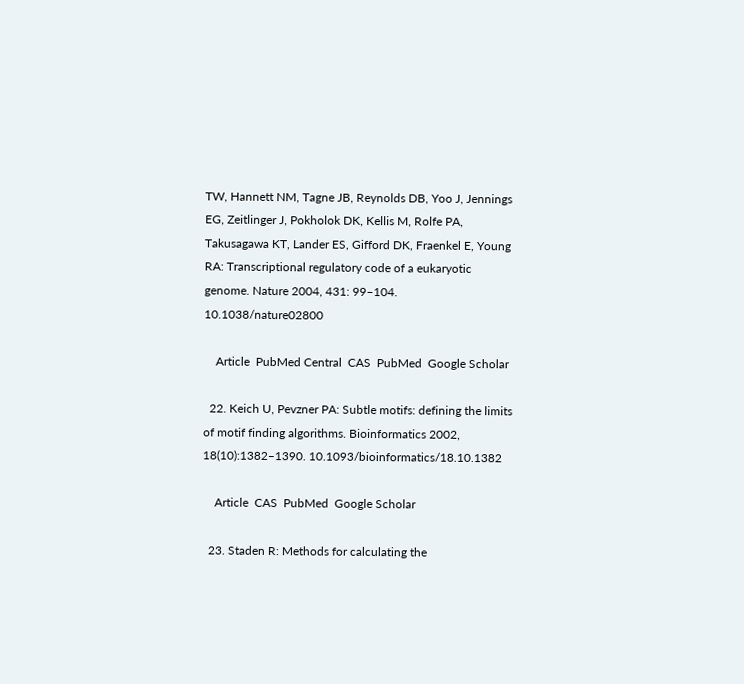TW, Hannett NM, Tagne JB, Reynolds DB, Yoo J, Jennings EG, Zeitlinger J, Pokholok DK, Kellis M, Rolfe PA, Takusagawa KT, Lander ES, Gifford DK, Fraenkel E, Young RA: Transcriptional regulatory code of a eukaryotic genome. Nature 2004, 431: 99–104. 10.1038/nature02800

    Article  PubMed Central  CAS  PubMed  Google Scholar

  22. Keich U, Pevzner PA: Subtle motifs: defining the limits of motif finding algorithms. Bioinformatics 2002, 18(10):1382–1390. 10.1093/bioinformatics/18.10.1382

    Article  CAS  PubMed  Google Scholar

  23. Staden R: Methods for calculating the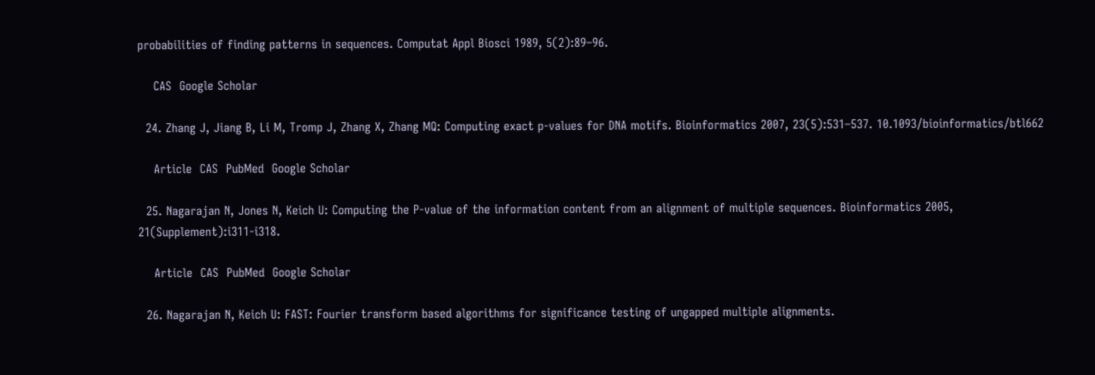probabilities of finding patterns in sequences. Computat Appl Biosci 1989, 5(2):89–96.

    CAS  Google Scholar

  24. Zhang J, Jiang B, Li M, Tromp J, Zhang X, Zhang MQ: Computing exact p-values for DNA motifs. Bioinformatics 2007, 23(5):531–537. 10.1093/bioinformatics/btl662

    Article  CAS  PubMed  Google Scholar

  25. Nagarajan N, Jones N, Keich U: Computing the P-value of the information content from an alignment of multiple sequences. Bioinformatics 2005, 21(Supplement):i311-i318.

    Article  CAS  PubMed  Google Scholar

  26. Nagarajan N, Keich U: FAST: Fourier transform based algorithms for significance testing of ungapped multiple alignments.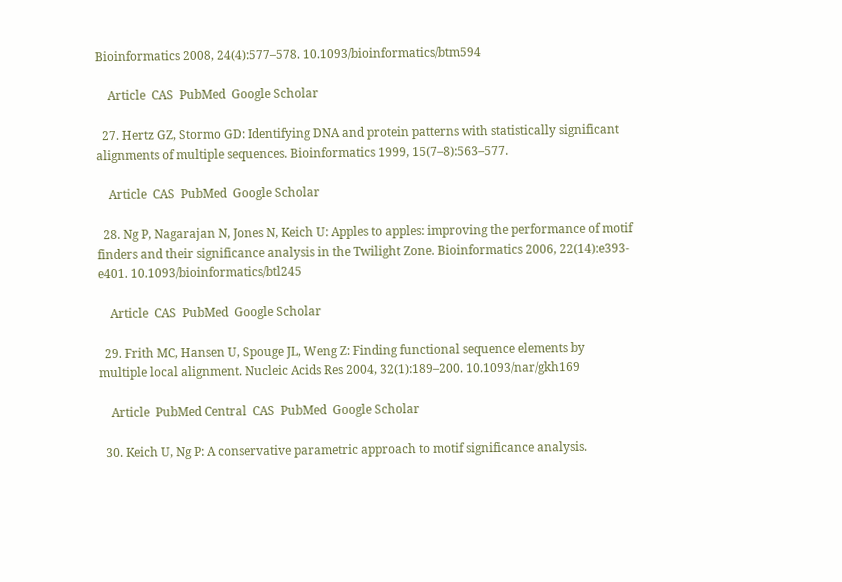Bioinformatics 2008, 24(4):577–578. 10.1093/bioinformatics/btm594

    Article  CAS  PubMed  Google Scholar

  27. Hertz GZ, Stormo GD: Identifying DNA and protein patterns with statistically significant alignments of multiple sequences. Bioinformatics 1999, 15(7–8):563–577.

    Article  CAS  PubMed  Google Scholar

  28. Ng P, Nagarajan N, Jones N, Keich U: Apples to apples: improving the performance of motif finders and their significance analysis in the Twilight Zone. Bioinformatics 2006, 22(14):e393-e401. 10.1093/bioinformatics/btl245

    Article  CAS  PubMed  Google Scholar

  29. Frith MC, Hansen U, Spouge JL, Weng Z: Finding functional sequence elements by multiple local alignment. Nucleic Acids Res 2004, 32(1):189–200. 10.1093/nar/gkh169

    Article  PubMed Central  CAS  PubMed  Google Scholar

  30. Keich U, Ng P: A conservative parametric approach to motif significance analysis.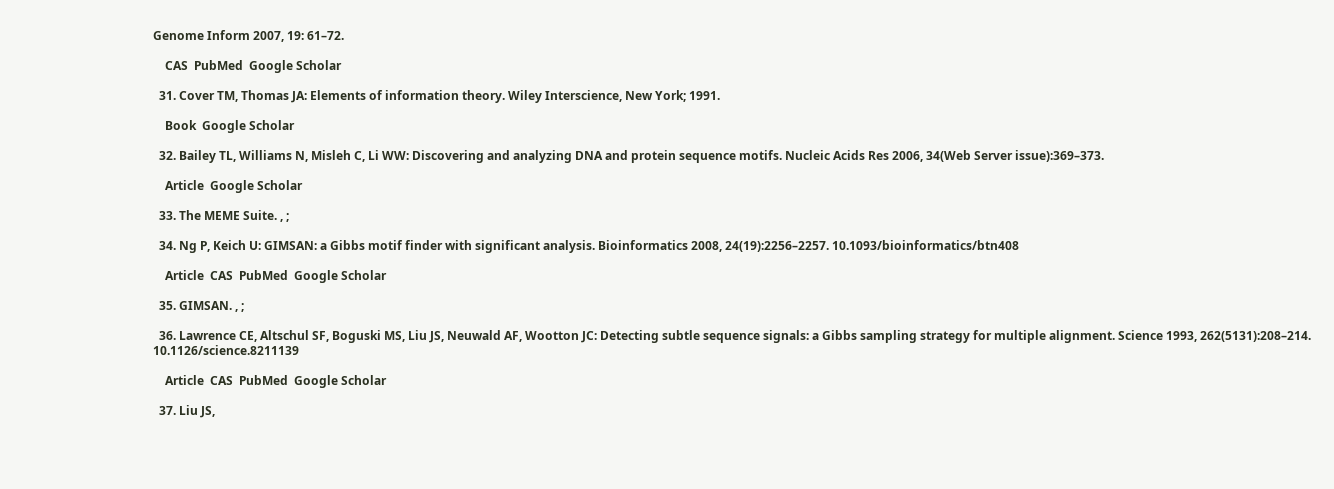Genome Inform 2007, 19: 61–72.

    CAS  PubMed  Google Scholar

  31. Cover TM, Thomas JA: Elements of information theory. Wiley Interscience, New York; 1991.

    Book  Google Scholar

  32. Bailey TL, Williams N, Misleh C, Li WW: Discovering and analyzing DNA and protein sequence motifs. Nucleic Acids Res 2006, 34(Web Server issue):369–373.

    Article  Google Scholar

  33. The MEME Suite. , ;

  34. Ng P, Keich U: GIMSAN: a Gibbs motif finder with significant analysis. Bioinformatics 2008, 24(19):2256–2257. 10.1093/bioinformatics/btn408

    Article  CAS  PubMed  Google Scholar

  35. GIMSAN. , ;

  36. Lawrence CE, Altschul SF, Boguski MS, Liu JS, Neuwald AF, Wootton JC: Detecting subtle sequence signals: a Gibbs sampling strategy for multiple alignment. Science 1993, 262(5131):208–214. 10.1126/science.8211139

    Article  CAS  PubMed  Google Scholar

  37. Liu JS,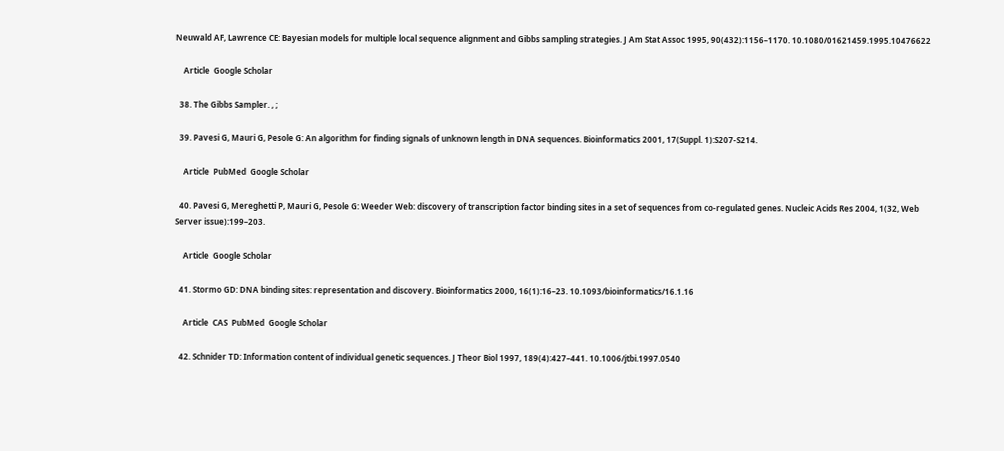Neuwald AF, Lawrence CE: Bayesian models for multiple local sequence alignment and Gibbs sampling strategies. J Am Stat Assoc 1995, 90(432):1156–1170. 10.1080/01621459.1995.10476622

    Article  Google Scholar

  38. The Gibbs Sampler. , ;

  39. Pavesi G, Mauri G, Pesole G: An algorithm for finding signals of unknown length in DNA sequences. Bioinformatics 2001, 17(Suppl. 1):S207-S214.

    Article  PubMed  Google Scholar

  40. Pavesi G, Mereghetti P, Mauri G, Pesole G: Weeder Web: discovery of transcription factor binding sites in a set of sequences from co-regulated genes. Nucleic Acids Res 2004, 1(32, Web Server issue):199–203.

    Article  Google Scholar

  41. Stormo GD: DNA binding sites: representation and discovery. Bioinformatics 2000, 16(1):16–23. 10.1093/bioinformatics/16.1.16

    Article  CAS  PubMed  Google Scholar

  42. Schnider TD: Information content of individual genetic sequences. J Theor Biol 1997, 189(4):427–441. 10.1006/jtbi.1997.0540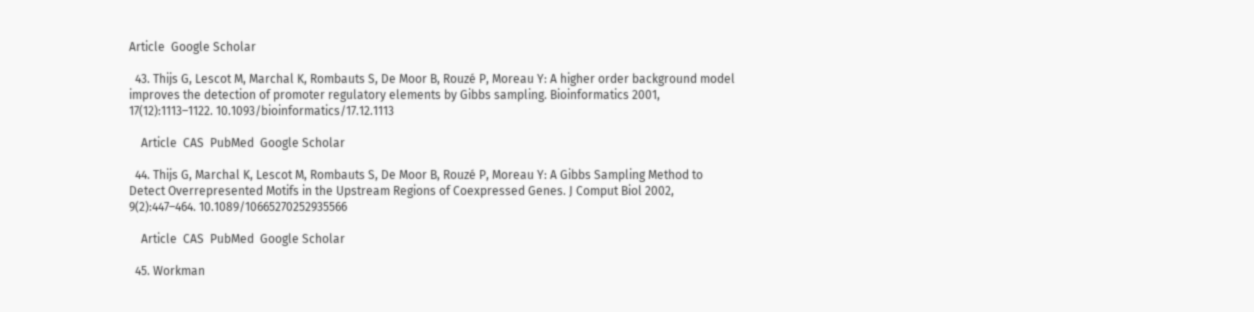Article  Google Scholar

  43. Thijs G, Lescot M, Marchal K, Rombauts S, De Moor B, Rouzé P, Moreau Y: A higher order background model improves the detection of promoter regulatory elements by Gibbs sampling. Bioinformatics 2001, 17(12):1113–1122. 10.1093/bioinformatics/17.12.1113

    Article  CAS  PubMed  Google Scholar

  44. Thijs G, Marchal K, Lescot M, Rombauts S, De Moor B, Rouzé P, Moreau Y: A Gibbs Sampling Method to Detect Overrepresented Motifs in the Upstream Regions of Coexpressed Genes. J Comput Biol 2002, 9(2):447–464. 10.1089/10665270252935566

    Article  CAS  PubMed  Google Scholar

  45. Workman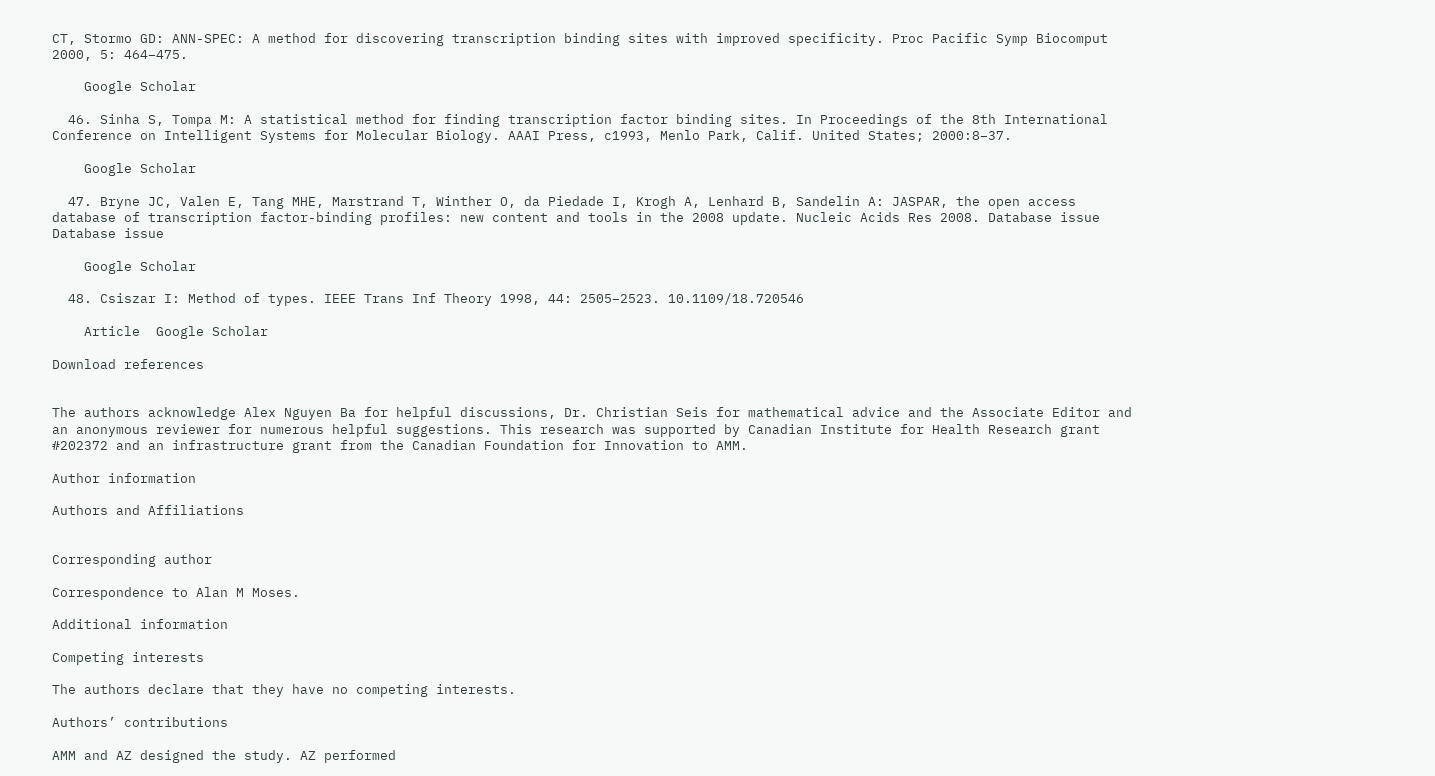CT, Stormo GD: ANN-SPEC: A method for discovering transcription binding sites with improved specificity. Proc Pacific Symp Biocomput 2000, 5: 464–475.

    Google Scholar

  46. Sinha S, Tompa M: A statistical method for finding transcription factor binding sites. In Proceedings of the 8th International Conference on Intelligent Systems for Molecular Biology. AAAI Press, c1993, Menlo Park, Calif. United States; 2000:8–37.

    Google Scholar

  47. Bryne JC, Valen E, Tang MHE, Marstrand T, Winther O, da Piedade I, Krogh A, Lenhard B, Sandelin A: JASPAR, the open access database of transcription factor-binding profiles: new content and tools in the 2008 update. Nucleic Acids Res 2008. Database issue Database issue

    Google Scholar

  48. Csiszar I: Method of types. IEEE Trans Inf Theory 1998, 44: 2505–2523. 10.1109/18.720546

    Article  Google Scholar

Download references


The authors acknowledge Alex Nguyen Ba for helpful discussions, Dr. Christian Seis for mathematical advice and the Associate Editor and an anonymous reviewer for numerous helpful suggestions. This research was supported by Canadian Institute for Health Research grant #202372 and an infrastructure grant from the Canadian Foundation for Innovation to AMM.

Author information

Authors and Affiliations


Corresponding author

Correspondence to Alan M Moses.

Additional information

Competing interests

The authors declare that they have no competing interests.

Authors’ contributions

AMM and AZ designed the study. AZ performed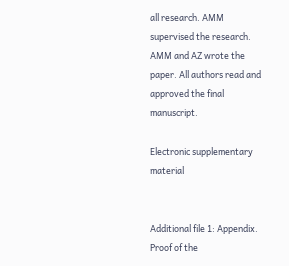all research. AMM supervised the research. AMM and AZ wrote the paper. All authors read and approved the final manuscript.

Electronic supplementary material


Additional file 1: Appendix. Proof of the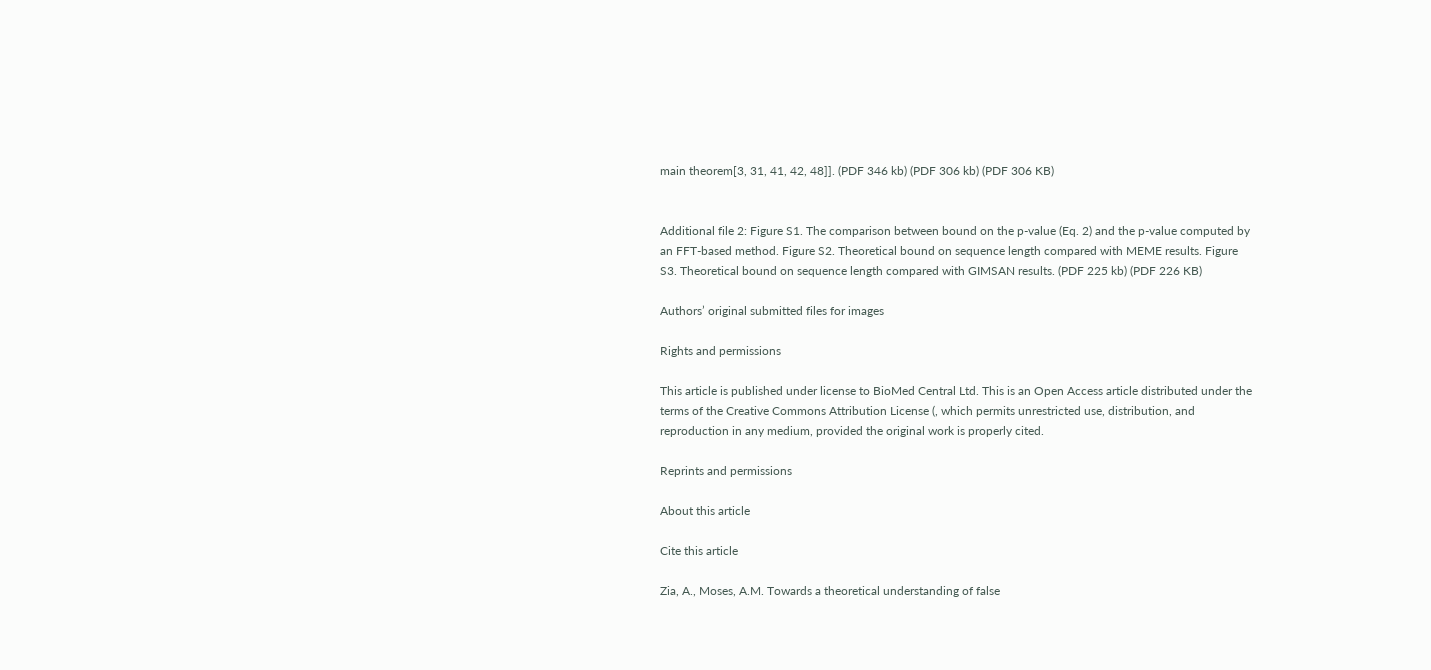main theorem[3, 31, 41, 42, 48]]. (PDF 346 kb) (PDF 306 kb) (PDF 306 KB)


Additional file 2: Figure S1. The comparison between bound on the p-value (Eq. 2) and the p-value computed by an FFT-based method. Figure S2. Theoretical bound on sequence length compared with MEME results. Figure S3. Theoretical bound on sequence length compared with GIMSAN results. (PDF 225 kb) (PDF 226 KB)

Authors’ original submitted files for images

Rights and permissions

This article is published under license to BioMed Central Ltd. This is an Open Access article distributed under the terms of the Creative Commons Attribution License (, which permits unrestricted use, distribution, and reproduction in any medium, provided the original work is properly cited.

Reprints and permissions

About this article

Cite this article

Zia, A., Moses, A.M. Towards a theoretical understanding of false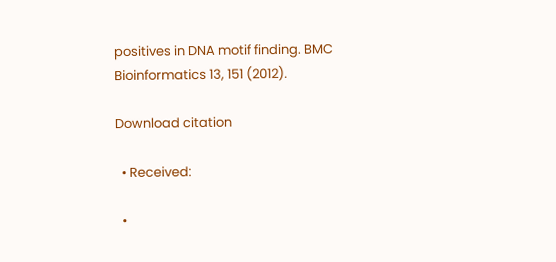positives in DNA motif finding. BMC Bioinformatics 13, 151 (2012).

Download citation

  • Received:

  •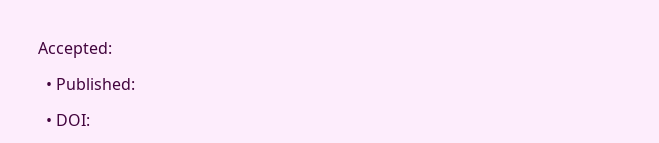Accepted:

  • Published:

  • DOI: